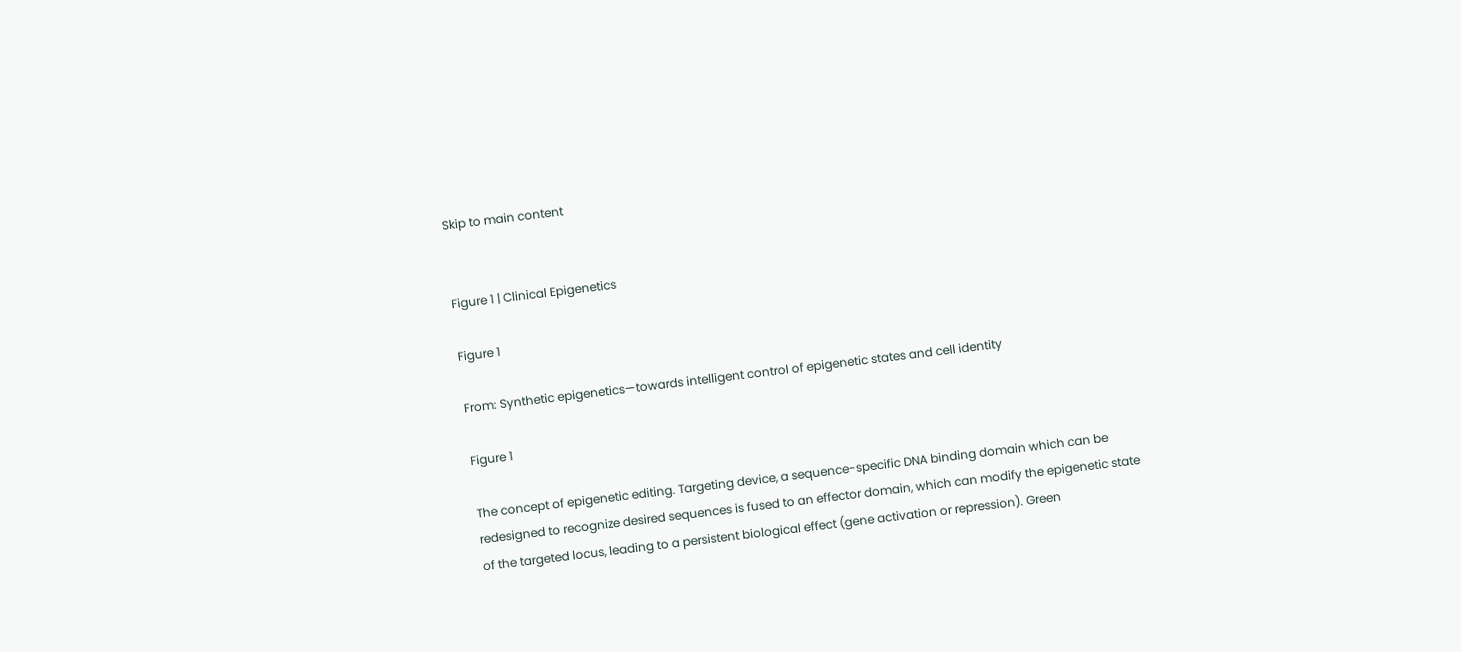Skip to main content


Figure 1 | Clinical Epigenetics

Figure 1

From: Synthetic epigenetics—towards intelligent control of epigenetic states and cell identity

Figure 1

The concept of epigenetic editing. Targeting device, a sequence-specific DNA binding domain which can be redesigned to recognize desired sequences is fused to an effector domain, which can modify the epigenetic state of the targeted locus, leading to a persistent biological effect (gene activation or repression). Green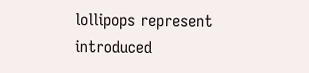lollipops represent introduced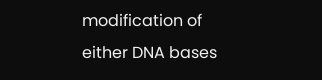modification of either DNA bases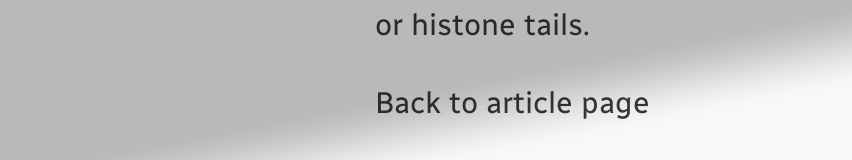or histone tails.

Back to article page